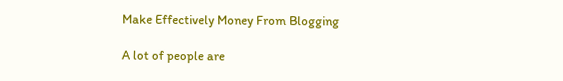Make Effectively Money From Blogging

A lot of people are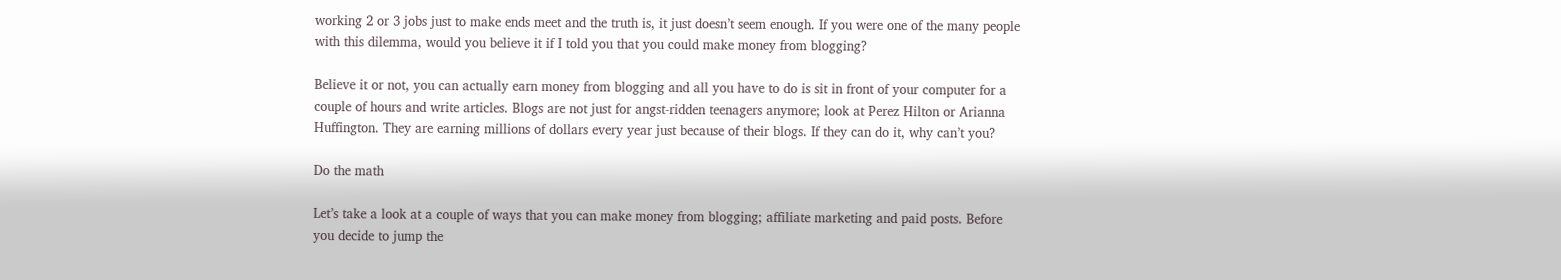working 2 or 3 jobs just to make ends meet and the truth is, it just doesn’t seem enough. If you were one of the many people with this dilemma, would you believe it if I told you that you could make money from blogging?

Believe it or not, you can actually earn money from blogging and all you have to do is sit in front of your computer for a couple of hours and write articles. Blogs are not just for angst-ridden teenagers anymore; look at Perez Hilton or Arianna Huffington. They are earning millions of dollars every year just because of their blogs. If they can do it, why can’t you?

Do the math

Let’s take a look at a couple of ways that you can make money from blogging; affiliate marketing and paid posts. Before you decide to jump the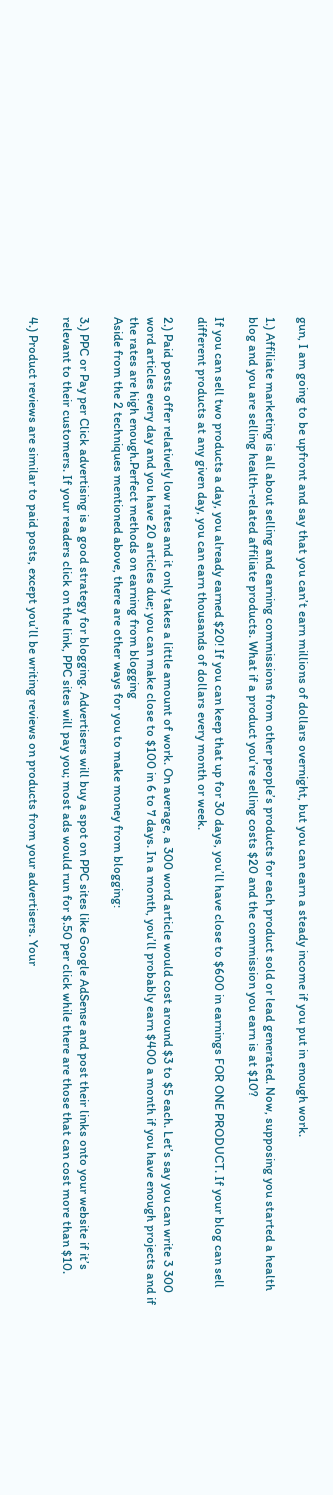gun, I am going to be upfront and say that you can’t earn millions of dollars overnight, but you can earn a steady income if you put in enough work.

1.) Affiliate marketing is all about selling and earning commissions from other people’s products for each product sold or lead generated. Now, supposing you started a health blog and you are selling health-related affiliate products. What if a product you’re selling costs $20 and the commission you earn is at $10?

If you can sell two products a day, you already earned $20! If you can keep that up for 30 days, you’ll have close to $600 in earnings FOR ONE PRODUCT. If your blog can sell different products at any given day, you can earn thousands of dollars every month or week.

2.) Paid posts offer relatively low rates and it only takes a little amount of work. On average, a 300 word article would cost around $3 to $5 each. Let’s say you can write 3 300 word articles every day and you have 20 articles due; you can make close to $100 in 6 to 7 days. In a month, you’ll probably earn $400 a month if you have enough projects and if the rates are high enough.Perfect methods on earning from blogging
Aside from the 2 techniques mentioned above, there are other ways for you to make money from blogging:

3.) PPC or Pay per Click advertising is a good strategy for blogging. Advertisers will buy a spot on PPC sites like Google AdSense and post their links onto your website if it’s relevant to their customers. If your readers click on the link, PPC sites will pay you; most ads would run for $.50 per click while there are those that can cost more than $10.

4.) Product reviews are similar to paid posts, except you’ll be writing reviews on products from your advertisers. Your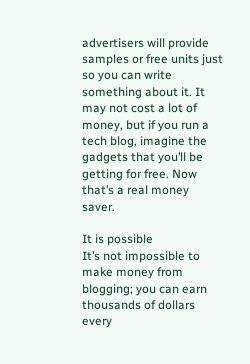advertisers will provide samples or free units just so you can write something about it. It may not cost a lot of money, but if you run a tech blog, imagine the gadgets that you’ll be getting for free. Now that’s a real money saver.

It is possible
It’s not impossible to make money from blogging; you can earn thousands of dollars every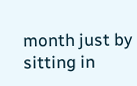month just by sitting in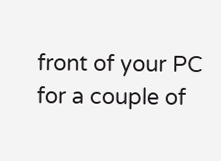front of your PC for a couple of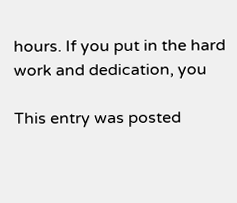hours. If you put in the hard work and dedication, you

This entry was posted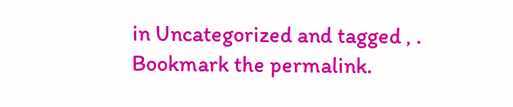in Uncategorized and tagged , . Bookmark the permalink.